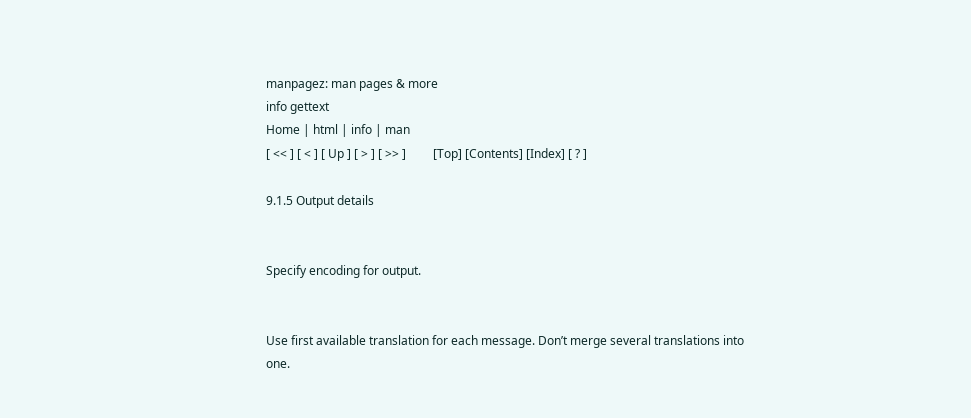manpagez: man pages & more
info gettext
Home | html | info | man
[ << ] [ < ] [ Up ] [ > ] [ >> ]         [Top] [Contents] [Index] [ ? ]

9.1.5 Output details


Specify encoding for output.


Use first available translation for each message. Don’t merge several translations into one.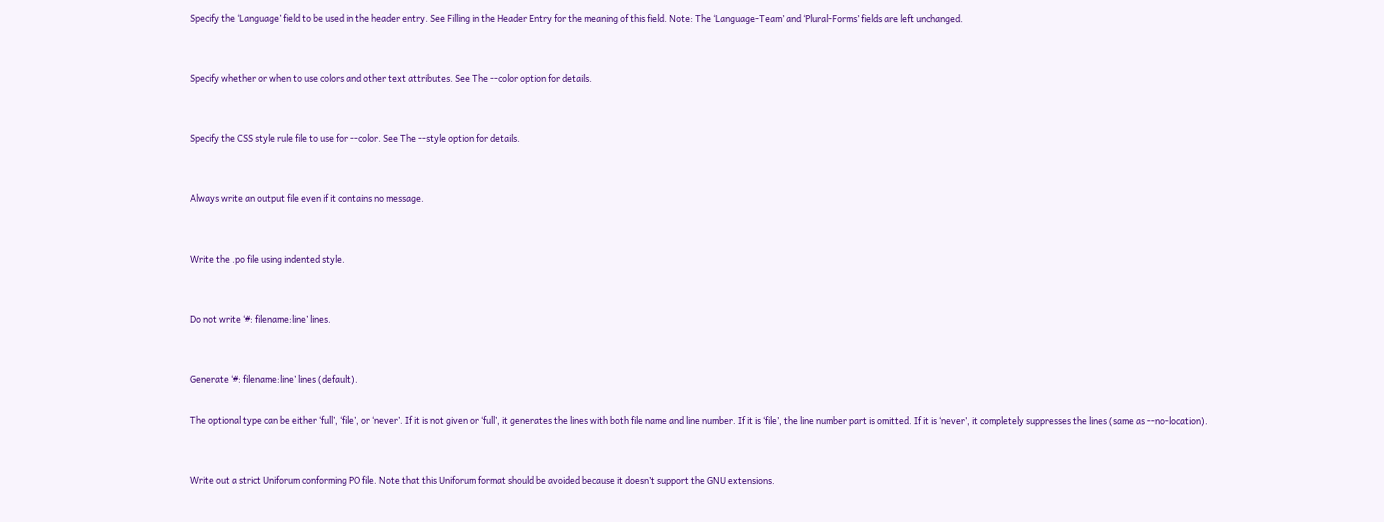Specify the ‘Language’ field to be used in the header entry. See Filling in the Header Entry for the meaning of this field. Note: The ‘Language-Team’ and ‘Plural-Forms’ fields are left unchanged.


Specify whether or when to use colors and other text attributes. See The --color option for details.


Specify the CSS style rule file to use for --color. See The --style option for details.


Always write an output file even if it contains no message.


Write the .po file using indented style.


Do not write ‘#: filename:line’ lines.


Generate ‘#: filename:line’ lines (default).

The optional type can be either ‘full’, ‘file’, or ‘never’. If it is not given or ‘full’, it generates the lines with both file name and line number. If it is ‘file’, the line number part is omitted. If it is ‘never’, it completely suppresses the lines (same as --no-location).


Write out a strict Uniforum conforming PO file. Note that this Uniforum format should be avoided because it doesn’t support the GNU extensions.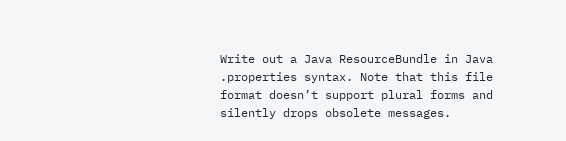Write out a Java ResourceBundle in Java .properties syntax. Note that this file format doesn’t support plural forms and silently drops obsolete messages.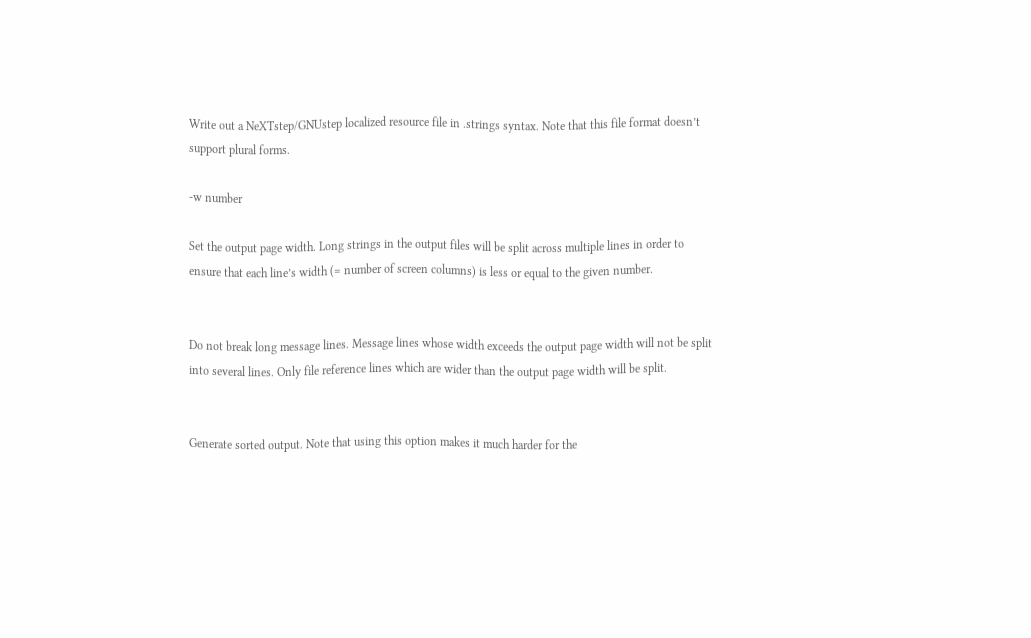Write out a NeXTstep/GNUstep localized resource file in .strings syntax. Note that this file format doesn’t support plural forms.

-w number

Set the output page width. Long strings in the output files will be split across multiple lines in order to ensure that each line’s width (= number of screen columns) is less or equal to the given number.


Do not break long message lines. Message lines whose width exceeds the output page width will not be split into several lines. Only file reference lines which are wider than the output page width will be split.


Generate sorted output. Note that using this option makes it much harder for the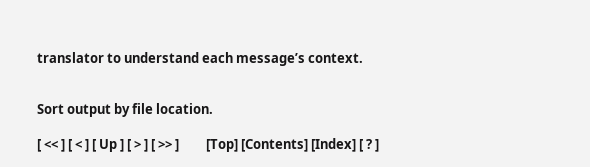translator to understand each message’s context.


Sort output by file location.

[ << ] [ < ] [ Up ] [ > ] [ >> ]         [Top] [Contents] [Index] [ ? ]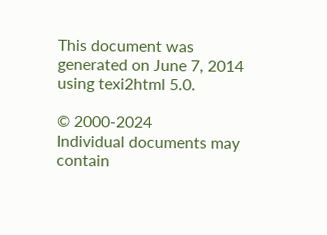This document was generated on June 7, 2014 using texi2html 5.0.

© 2000-2024
Individual documents may contain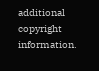additional copyright information.